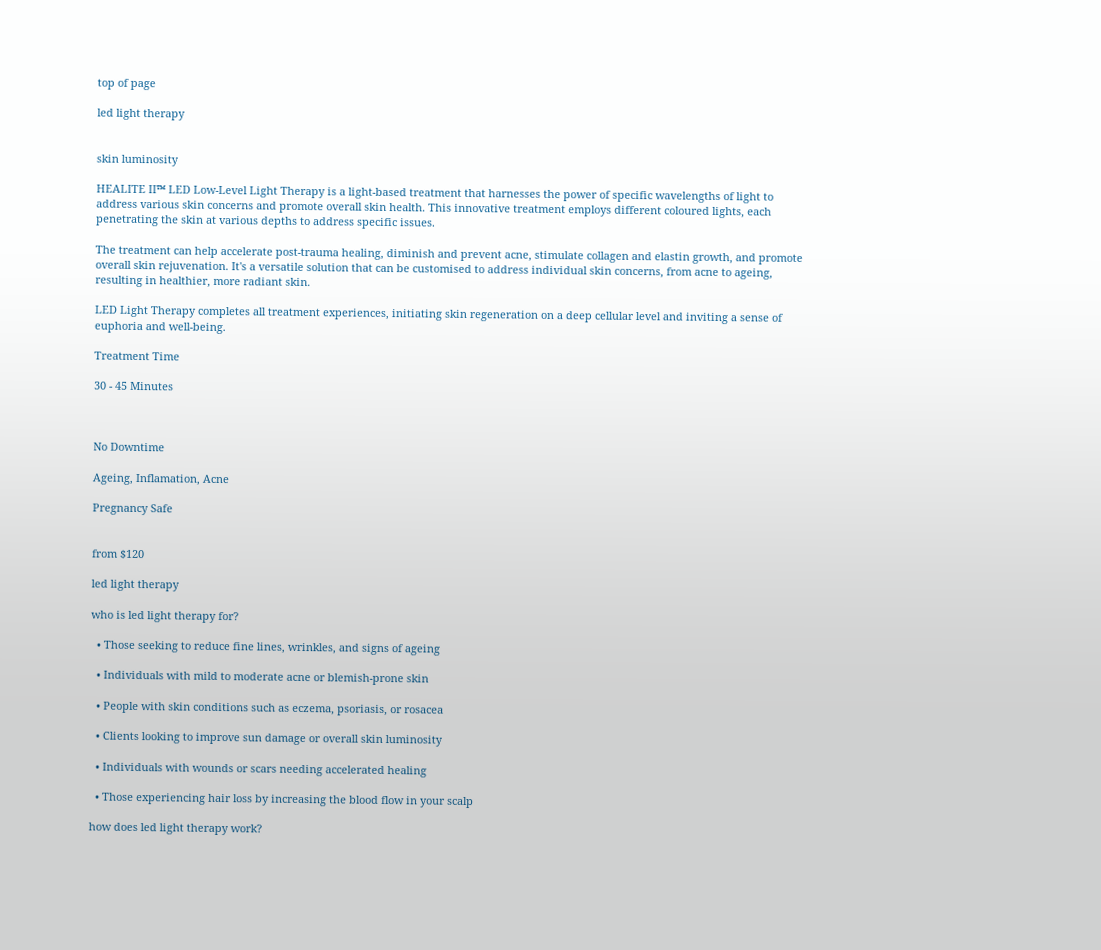top of page

led light therapy


skin luminosity

HEALITE II™ LED Low-Level Light Therapy is a light-based treatment that harnesses the power of specific wavelengths of light to address various skin concerns and promote overall skin health. This innovative treatment employs different coloured lights, each penetrating the skin at various depths to address specific issues.

The treatment can help accelerate post-trauma healing, diminish and prevent acne, stimulate collagen and elastin growth, and promote overall skin rejuvenation. It's a versatile solution that can be customised to address individual skin concerns, from acne to ageing, resulting in healthier, more radiant skin.

LED Light Therapy completes all treatment experiences, initiating skin regeneration on a deep cellular level and inviting a sense of euphoria and well-being.

Treatment Time

30 - 45 Minutes



No Downtime

Ageing, Inflamation, Acne

Pregnancy Safe


from $120

led light therapy

who is led light therapy for?

  • Those seeking to reduce fine lines, wrinkles, and signs of ageing

  • Individuals with mild to moderate acne or blemish-prone skin

  • People with skin conditions such as eczema, psoriasis, or rosacea

  • Clients looking to improve sun damage or overall skin luminosity

  • Individuals with wounds or scars needing accelerated healing

  • Those experiencing hair loss by increasing the blood flow in your scalp

how does led light therapy work?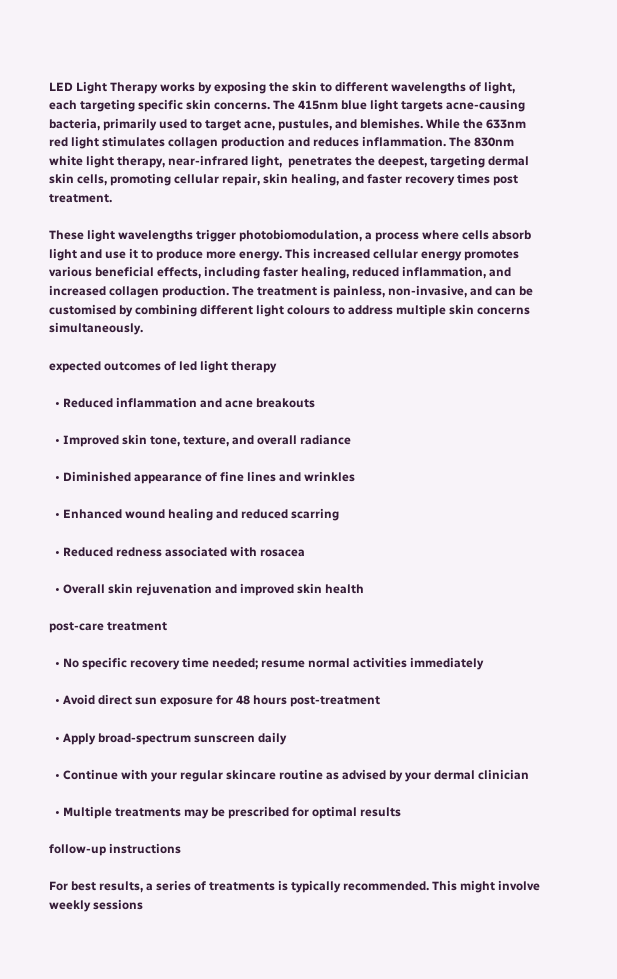LED Light Therapy works by exposing the skin to different wavelengths of light, each targeting specific skin concerns. The 415nm blue light targets acne-causing bacteria, primarily used to target acne, pustules, and blemishes. While the 633nm red light stimulates collagen production and reduces inflammation. The 830nm white light therapy, near-infrared light,  penetrates the deepest, targeting dermal skin cells, promoting cellular repair, skin healing, and faster recovery times post treatment.

These light wavelengths trigger photobiomodulation, a process where cells absorb light and use it to produce more energy. This increased cellular energy promotes various beneficial effects, including faster healing, reduced inflammation, and increased collagen production. The treatment is painless, non-invasive, and can be customised by combining different light colours to address multiple skin concerns simultaneously.

expected outcomes of led light therapy

  • Reduced inflammation and acne breakouts

  • Improved skin tone, texture, and overall radiance

  • Diminished appearance of fine lines and wrinkles

  • Enhanced wound healing and reduced scarring

  • Reduced redness associated with rosacea

  • Overall skin rejuvenation and improved skin health

post-care treatment

  • No specific recovery time needed; resume normal activities immediately

  • Avoid direct sun exposure for 48 hours post-treatment

  • Apply broad-spectrum sunscreen daily

  • Continue with your regular skincare routine as advised by your dermal clinician

  • Multiple treatments may be prescribed for optimal results

follow-up instructions

For best results, a series of treatments is typically recommended. This might involve weekly sessions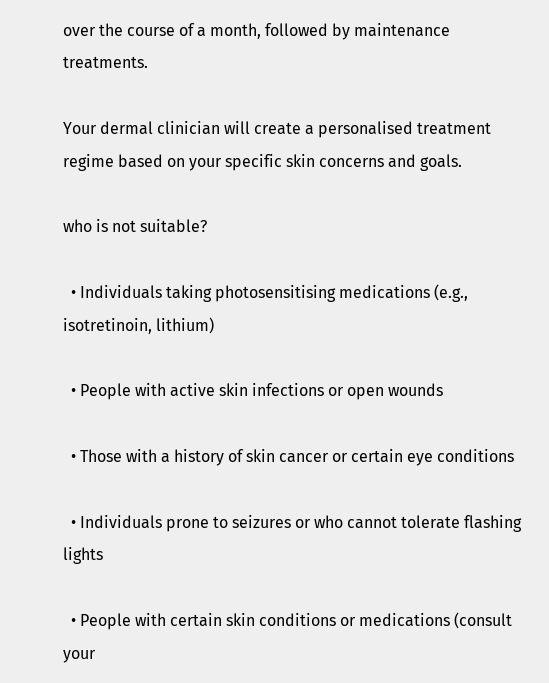over the course of a month, followed by maintenance treatments.

Your dermal clinician will create a personalised treatment regime based on your specific skin concerns and goals.

who is not suitable?

  • Individuals taking photosensitising medications (e.g., isotretinoin, lithium)

  • People with active skin infections or open wounds

  • Those with a history of skin cancer or certain eye conditions

  • Individuals prone to seizures or who cannot tolerate flashing lights

  • People with certain skin conditions or medications (consult your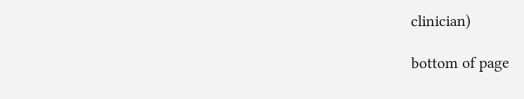clinician)

bottom of page